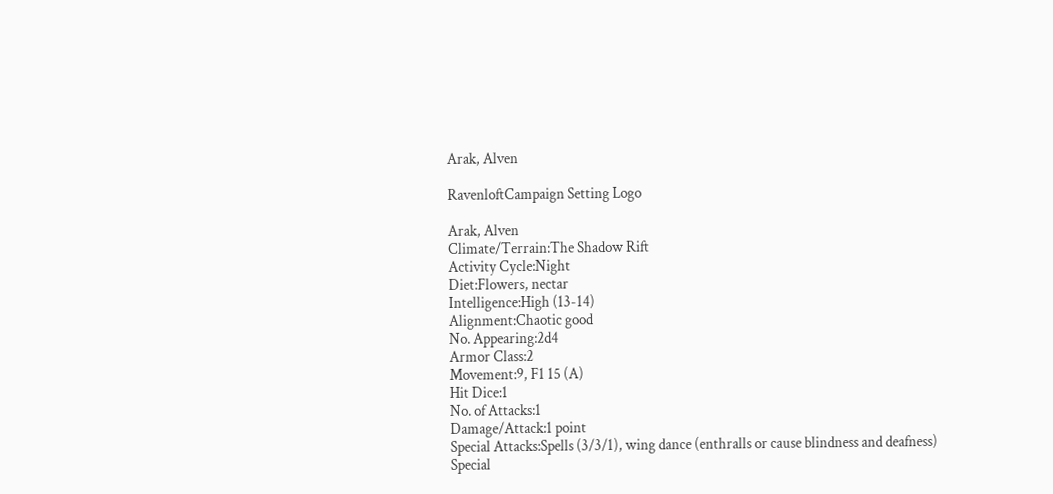Arak, Alven

RavenloftCampaign Setting Logo

Arak, Alven
Climate/Terrain:The Shadow Rift
Activity Cycle:Night
Diet:Flowers, nectar
Intelligence:High (13-14)
Alignment:Chaotic good
No. Appearing:2d4
Armor Class:2
Movement:9, F1 15 (A)
Hit Dice:1
No. of Attacks:1
Damage/Attack:1 point
Special Attacks:Spells (3/3/1), wing dance (enthralls or cause blindness and deafness)
Special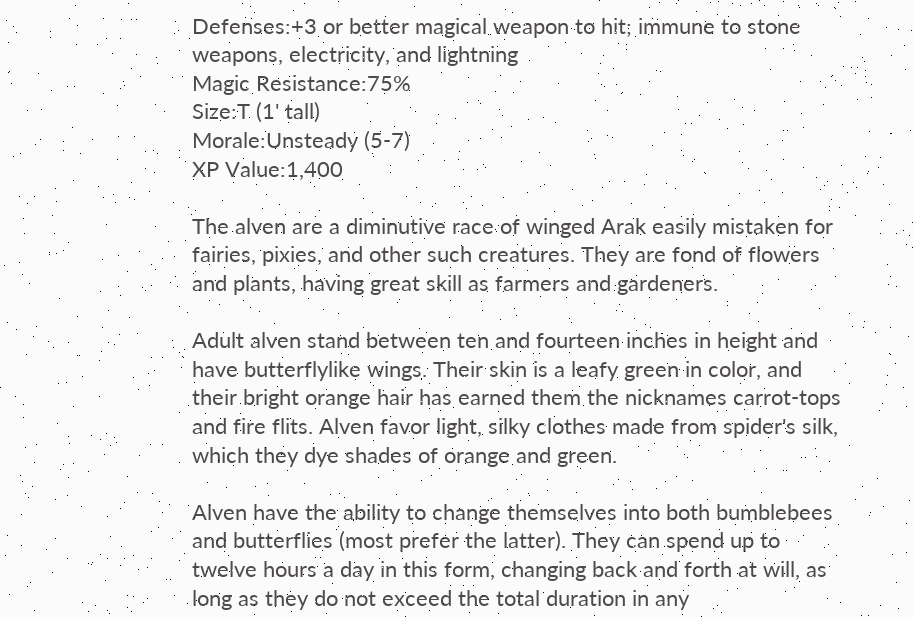Defenses:+3 or better magical weapon to hit; immune to stone weapons, electricity, and lightning
Magic Resistance:75%
Size:T (1' tall)
Morale:Unsteady (5-7)
XP Value:1,400

The alven are a diminutive race of winged Arak easily mistaken for fairies, pixies, and other such creatures. They are fond of flowers and plants, having great skill as farmers and gardeners.

Adult alven stand between ten and fourteen inches in height and have butterflylike wings. Their skin is a leafy green in color, and their bright orange hair has earned them the nicknames carrot-tops and fire flits. Alven favor light, silky clothes made from spider's silk, which they dye shades of orange and green.

Alven have the ability to change themselves into both bumblebees and butterflies (most prefer the latter). They can spend up to twelve hours a day in this form, changing back and forth at will, as long as they do not exceed the total duration in any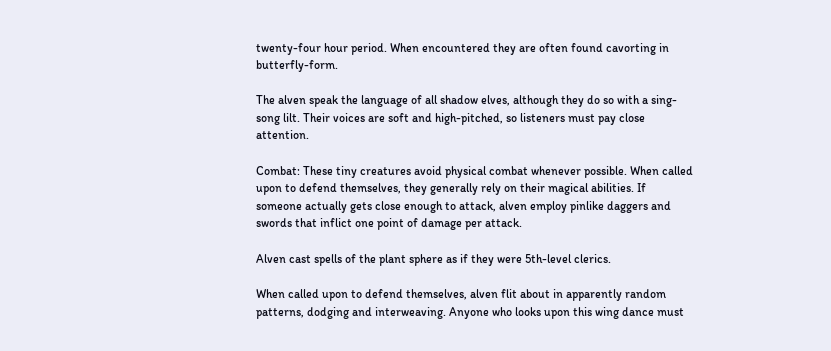twenty-four hour period. When encountered they are often found cavorting in butterfly-form.

The alven speak the language of all shadow elves, although they do so with a sing-song lilt. Their voices are soft and high-pitched, so listeners must pay close attention.

Combat: These tiny creatures avoid physical combat whenever possible. When called upon to defend themselves, they generally rely on their magical abilities. If someone actually gets close enough to attack, alven employ pinlike daggers and swords that inflict one point of damage per attack.

Alven cast spells of the plant sphere as if they were 5th-level clerics.

When called upon to defend themselves, alven flit about in apparently random patterns, dodging and interweaving. Anyone who looks upon this wing dance must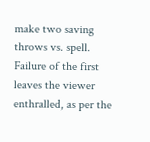make two saving throws vs. spell. Failure of the first leaves the viewer enthralled, as per the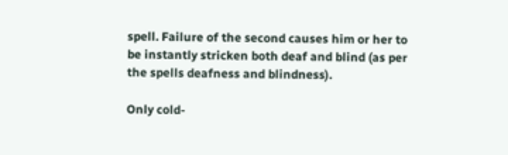spell. Failure of the second causes him or her to be instantly stricken both deaf and blind (as per the spells deafness and blindness).

Only cold-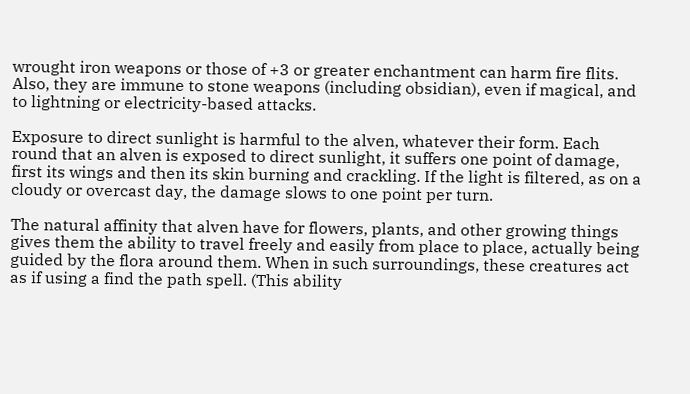wrought iron weapons or those of +3 or greater enchantment can harm fire flits. Also, they are immune to stone weapons (including obsidian), even if magical, and to lightning or electricity-based attacks.

Exposure to direct sunlight is harmful to the alven, whatever their form. Each round that an alven is exposed to direct sunlight, it suffers one point of damage, first its wings and then its skin burning and crackling. If the light is filtered, as on a cloudy or overcast day, the damage slows to one point per turn.

The natural affinity that alven have for flowers, plants, and other growing things gives them the ability to travel freely and easily from place to place, actually being guided by the flora around them. When in such surroundings, these creatures act as if using a find the path spell. (This ability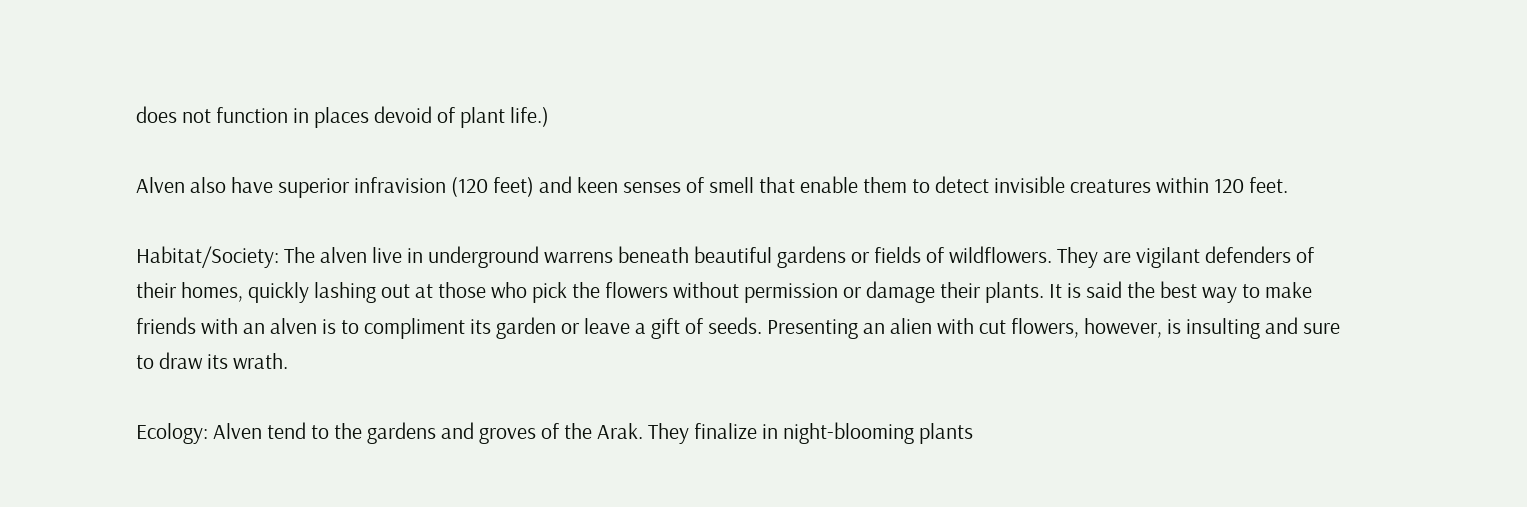does not function in places devoid of plant life.)

Alven also have superior infravision (120 feet) and keen senses of smell that enable them to detect invisible creatures within 120 feet.

Habitat/Society: The alven live in underground warrens beneath beautiful gardens or fields of wildflowers. They are vigilant defenders of their homes, quickly lashing out at those who pick the flowers without permission or damage their plants. It is said the best way to make friends with an alven is to compliment its garden or leave a gift of seeds. Presenting an alien with cut flowers, however, is insulting and sure to draw its wrath.

Ecology: Alven tend to the gardens and groves of the Arak. They finalize in night-blooming plants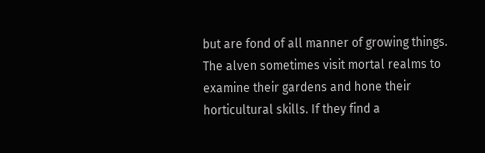but are fond of all manner of growing things. The alven sometimes visit mortal realms to examine their gardens and hone their horticultural skills. If they find a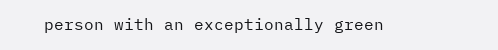person with an exceptionally green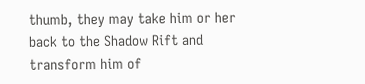thumb, they may take him or her back to the Shadow Rift and transform him of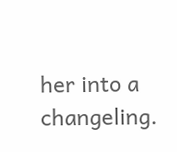her into a changeling.